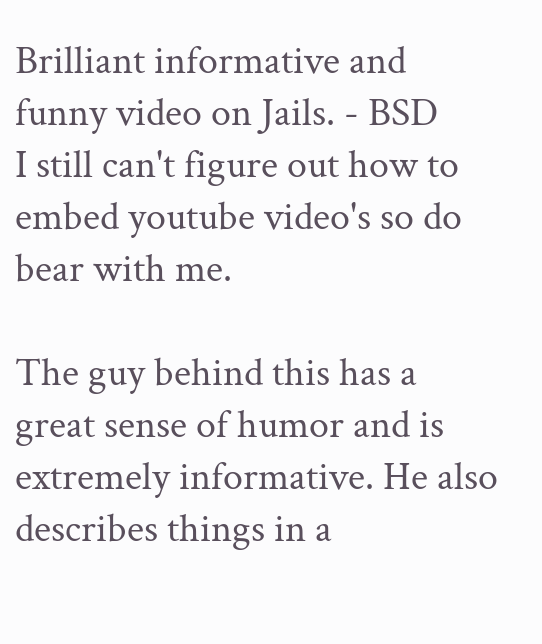Brilliant informative and funny video on Jails. - BSD
I still can't figure out how to embed youtube video's so do bear with me.

The guy behind this has a great sense of humor and is extremely informative. He also describes things in a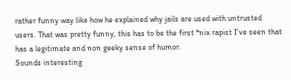rather funny way like how he explained why jails are used with untrusted users. That was pretty funny, this has to be the first *nix rapist I've seen that has a legitimate and non geeky sense of humor.
Sounds interesting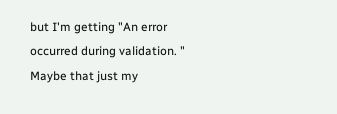but I'm getting "An error occurred during validation. " Maybe that just my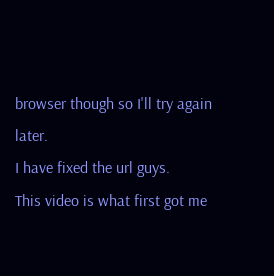browser though so I'll try again later.
I have fixed the url guys.
This video is what first got me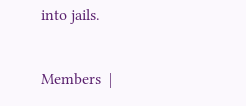into jails.

Members  |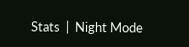Stats  |  Night Mode